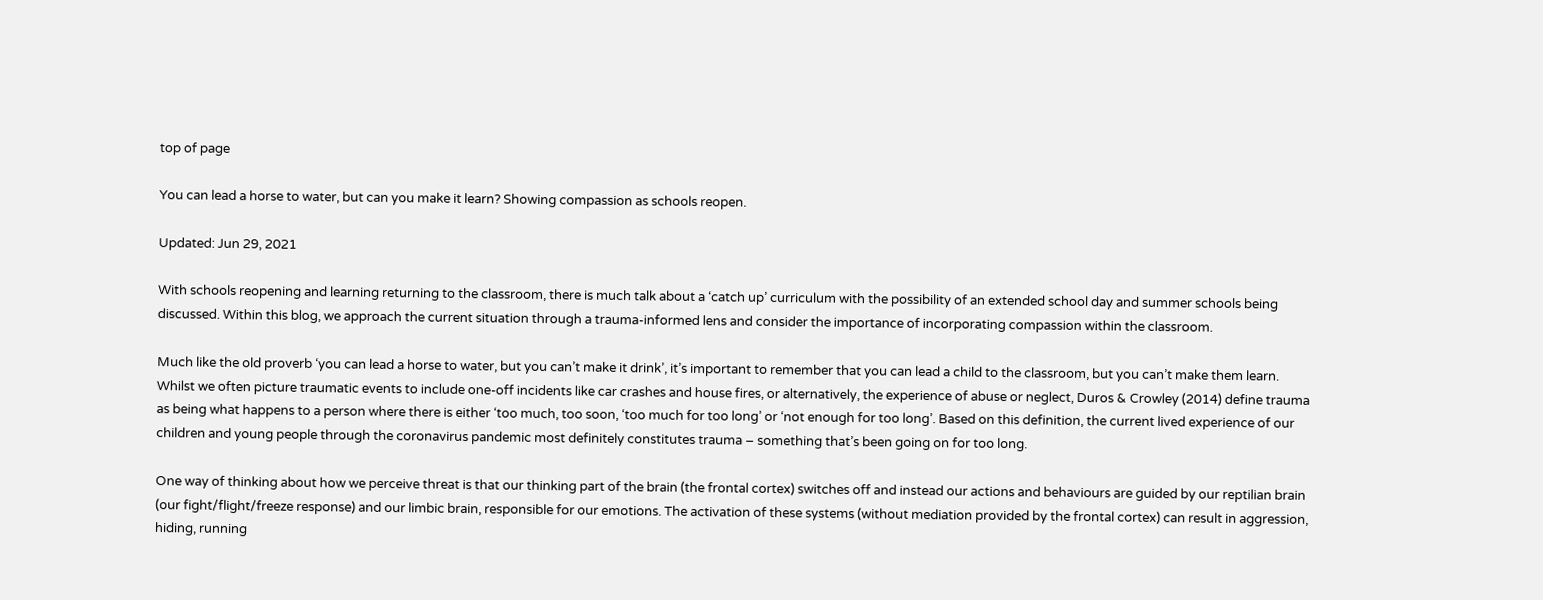top of page

You can lead a horse to water, but can you make it learn? Showing compassion as schools reopen.

Updated: Jun 29, 2021

With schools reopening and learning returning to the classroom, there is much talk about a ‘catch up’ curriculum with the possibility of an extended school day and summer schools being discussed. Within this blog, we approach the current situation through a trauma-informed lens and consider the importance of incorporating compassion within the classroom.

Much like the old proverb ‘you can lead a horse to water, but you can’t make it drink’, it’s important to remember that you can lead a child to the classroom, but you can’t make them learn. Whilst we often picture traumatic events to include one-off incidents like car crashes and house fires, or alternatively, the experience of abuse or neglect, Duros & Crowley (2014) define trauma as being what happens to a person where there is either ‘too much, too soon, ‘too much for too long’ or ‘not enough for too long’. Based on this definition, the current lived experience of our children and young people through the coronavirus pandemic most definitely constitutes trauma – something that’s been going on for too long.

One way of thinking about how we perceive threat is that our thinking part of the brain (the frontal cortex) switches off and instead our actions and behaviours are guided by our reptilian brain (our fight/flight/freeze response) and our limbic brain, responsible for our emotions. The activation of these systems (without mediation provided by the frontal cortex) can result in aggression, hiding, running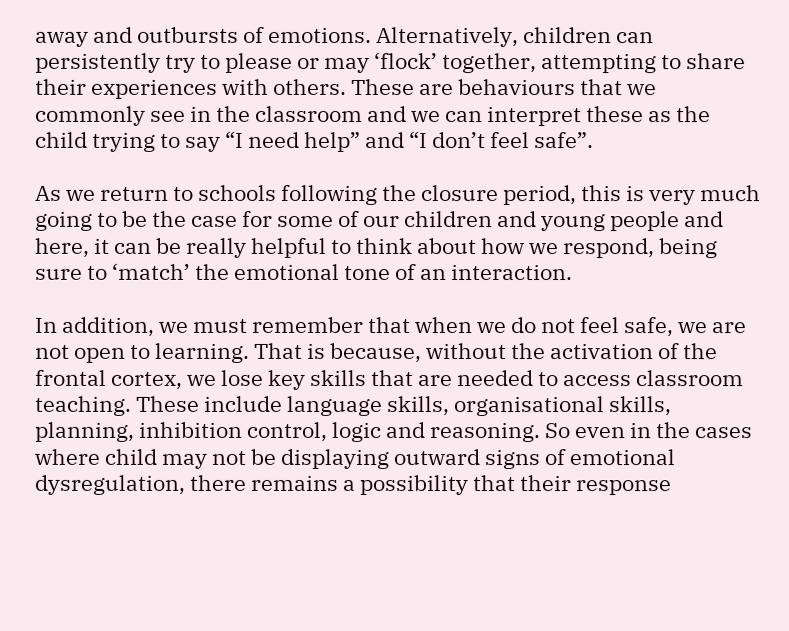away and outbursts of emotions. Alternatively, children can persistently try to please or may ‘flock’ together, attempting to share their experiences with others. These are behaviours that we commonly see in the classroom and we can interpret these as the child trying to say “I need help” and “I don’t feel safe”.

As we return to schools following the closure period, this is very much going to be the case for some of our children and young people and here, it can be really helpful to think about how we respond, being sure to ‘match’ the emotional tone of an interaction.

In addition, we must remember that when we do not feel safe, we are not open to learning. That is because, without the activation of the frontal cortex, we lose key skills that are needed to access classroom teaching. These include language skills, organisational skills, planning, inhibition control, logic and reasoning. So even in the cases where child may not be displaying outward signs of emotional dysregulation, there remains a possibility that their response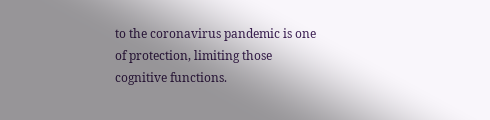to the coronavirus pandemic is one of protection, limiting those cognitive functions.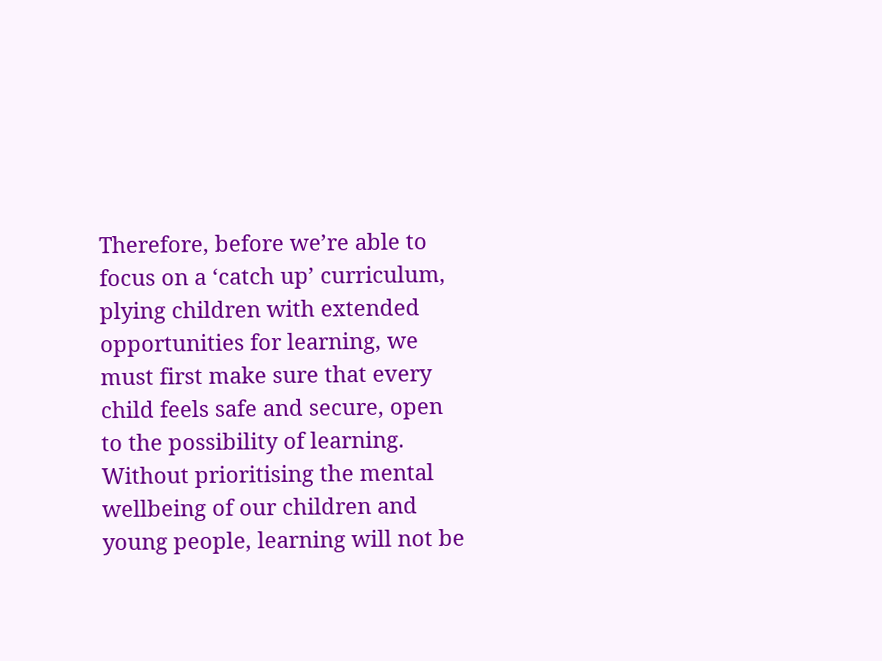Therefore, before we’re able to focus on a ‘catch up’ curriculum, plying children with extended opportunities for learning, we must first make sure that every child feels safe and secure, open to the possibility of learning. Without prioritising the mental wellbeing of our children and young people, learning will not be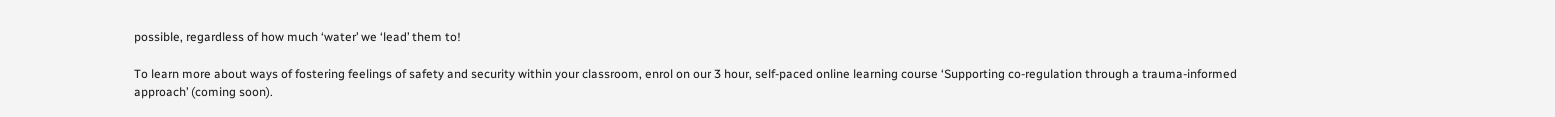possible, regardless of how much ‘water’ we ‘lead’ them to!

To learn more about ways of fostering feelings of safety and security within your classroom, enrol on our 3 hour, self-paced online learning course ‘Supporting co-regulation through a trauma-informed approach’ (coming soon).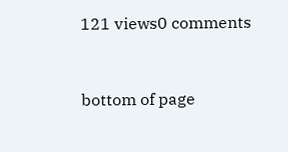121 views0 comments


bottom of page